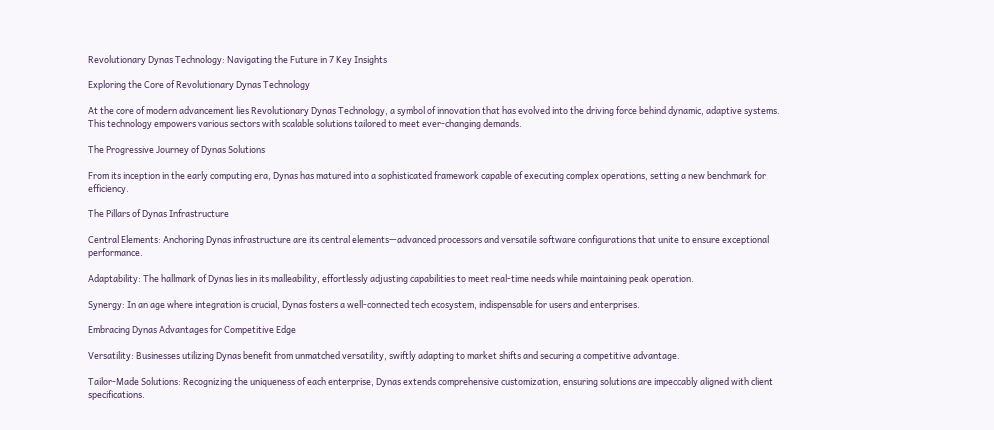Revolutionary Dynas Technology: Navigating the Future in 7 Key Insights

Exploring the Core of Revolutionary Dynas Technology

At the core of modern advancement lies Revolutionary Dynas Technology, a symbol of innovation that has evolved into the driving force behind dynamic, adaptive systems. This technology empowers various sectors with scalable solutions tailored to meet ever-changing demands.

The Progressive Journey of Dynas Solutions

From its inception in the early computing era, Dynas has matured into a sophisticated framework capable of executing complex operations, setting a new benchmark for efficiency.

The Pillars of Dynas Infrastructure

Central Elements: Anchoring Dynas infrastructure are its central elements—advanced processors and versatile software configurations that unite to ensure exceptional performance.

Adaptability: The hallmark of Dynas lies in its malleability, effortlessly adjusting capabilities to meet real-time needs while maintaining peak operation.

Synergy: In an age where integration is crucial, Dynas fosters a well-connected tech ecosystem, indispensable for users and enterprises.

Embracing Dynas Advantages for Competitive Edge

Versatility: Businesses utilizing Dynas benefit from unmatched versatility, swiftly adapting to market shifts and securing a competitive advantage.

Tailor-Made Solutions: Recognizing the uniqueness of each enterprise, Dynas extends comprehensive customization, ensuring solutions are impeccably aligned with client specifications.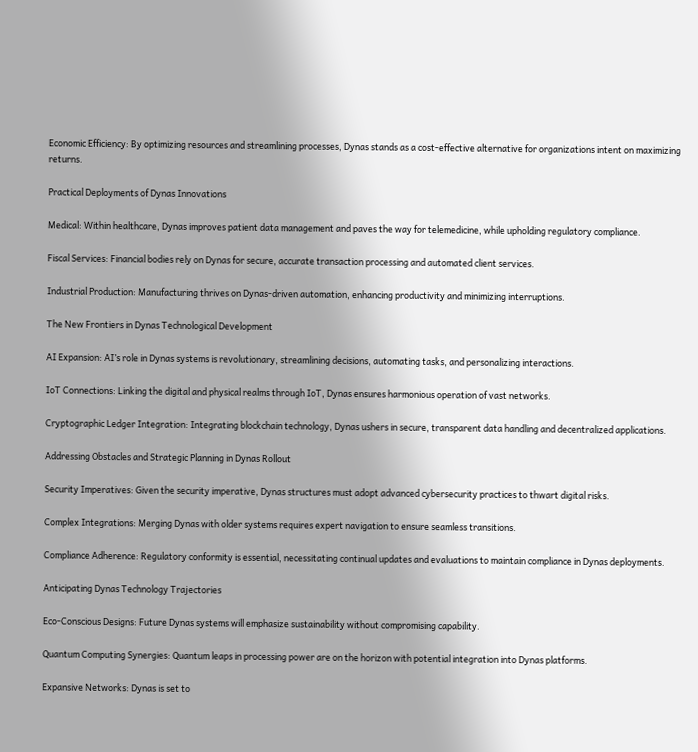Economic Efficiency: By optimizing resources and streamlining processes, Dynas stands as a cost-effective alternative for organizations intent on maximizing returns.

Practical Deployments of Dynas Innovations

Medical: Within healthcare, Dynas improves patient data management and paves the way for telemedicine, while upholding regulatory compliance.

Fiscal Services: Financial bodies rely on Dynas for secure, accurate transaction processing and automated client services.

Industrial Production: Manufacturing thrives on Dynas-driven automation, enhancing productivity and minimizing interruptions.

The New Frontiers in Dynas Technological Development

AI Expansion: AI’s role in Dynas systems is revolutionary, streamlining decisions, automating tasks, and personalizing interactions.

IoT Connections: Linking the digital and physical realms through IoT, Dynas ensures harmonious operation of vast networks.

Cryptographic Ledger Integration: Integrating blockchain technology, Dynas ushers in secure, transparent data handling and decentralized applications.

Addressing Obstacles and Strategic Planning in Dynas Rollout

Security Imperatives: Given the security imperative, Dynas structures must adopt advanced cybersecurity practices to thwart digital risks.

Complex Integrations: Merging Dynas with older systems requires expert navigation to ensure seamless transitions.

Compliance Adherence: Regulatory conformity is essential, necessitating continual updates and evaluations to maintain compliance in Dynas deployments.

Anticipating Dynas Technology Trajectories

Eco-Conscious Designs: Future Dynas systems will emphasize sustainability without compromising capability.

Quantum Computing Synergies: Quantum leaps in processing power are on the horizon with potential integration into Dynas platforms.

Expansive Networks: Dynas is set to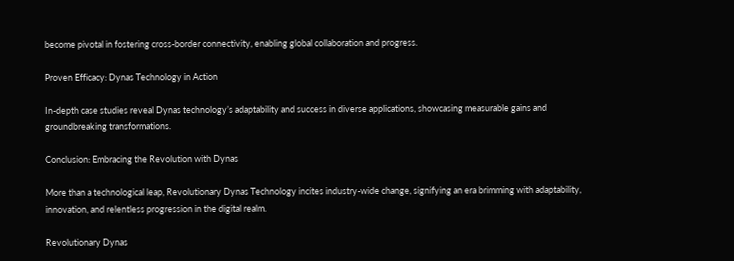become pivotal in fostering cross-border connectivity, enabling global collaboration and progress.

Proven Efficacy: Dynas Technology in Action

In-depth case studies reveal Dynas technology’s adaptability and success in diverse applications, showcasing measurable gains and groundbreaking transformations.

Conclusion: Embracing the Revolution with Dynas

More than a technological leap, Revolutionary Dynas Technology incites industry-wide change, signifying an era brimming with adaptability, innovation, and relentless progression in the digital realm.

Revolutionary Dynas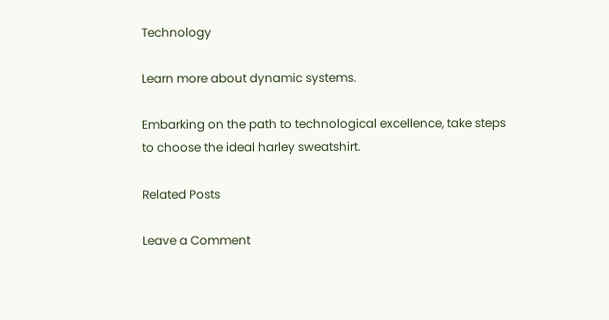Technology

Learn more about dynamic systems.

Embarking on the path to technological excellence, take steps to choose the ideal harley sweatshirt.

Related Posts

Leave a Comment